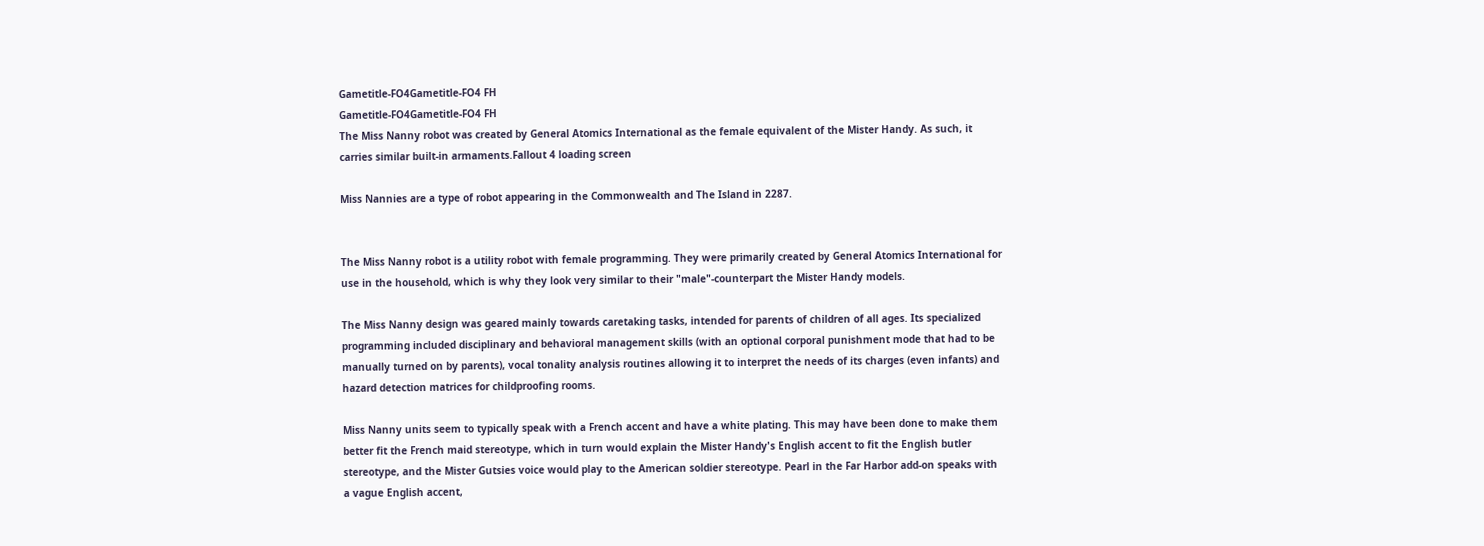Gametitle-FO4Gametitle-FO4 FH
Gametitle-FO4Gametitle-FO4 FH
The Miss Nanny robot was created by General Atomics International as the female equivalent of the Mister Handy. As such, it carries similar built-in armaments.Fallout 4 loading screen

Miss Nannies are a type of robot appearing in the Commonwealth and The Island in 2287.


The Miss Nanny robot is a utility robot with female programming. They were primarily created by General Atomics International for use in the household, which is why they look very similar to their "male"-counterpart the Mister Handy models.

The Miss Nanny design was geared mainly towards caretaking tasks, intended for parents of children of all ages. Its specialized programming included disciplinary and behavioral management skills (with an optional corporal punishment mode that had to be manually turned on by parents), vocal tonality analysis routines allowing it to interpret the needs of its charges (even infants) and hazard detection matrices for childproofing rooms.

Miss Nanny units seem to typically speak with a French accent and have a white plating. This may have been done to make them better fit the French maid stereotype, which in turn would explain the Mister Handy's English accent to fit the English butler stereotype, and the Mister Gutsies voice would play to the American soldier stereotype. Pearl in the Far Harbor add-on speaks with a vague English accent,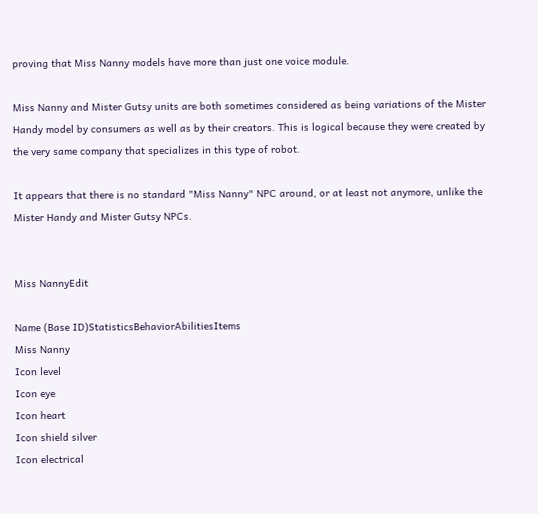proving that Miss Nanny models have more than just one voice module.

Miss Nanny and Mister Gutsy units are both sometimes considered as being variations of the Mister Handy model by consumers as well as by their creators. This is logical because they were created by the very same company that specializes in this type of robot.

It appears that there is no standard "Miss Nanny" NPC around, or at least not anymore, unlike the Mister Handy and Mister Gutsy NPCs.


Miss NannyEdit

Name (Base ID)StatisticsBehaviorAbilitiesItems
Miss Nanny
Icon level
Icon eye
Icon heart
Icon shield silver
Icon electrical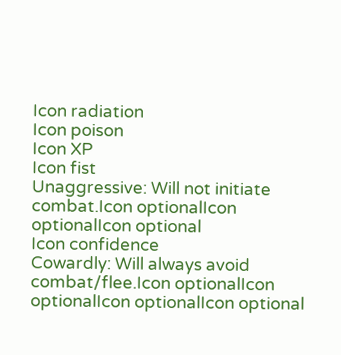Icon radiation
Icon poison
Icon XP
Icon fist
Unaggressive: Will not initiate combat.Icon optionalIcon optionalIcon optional
Icon confidence
Cowardly: Will always avoid combat/flee.Icon optionalIcon optionalIcon optionalIcon optional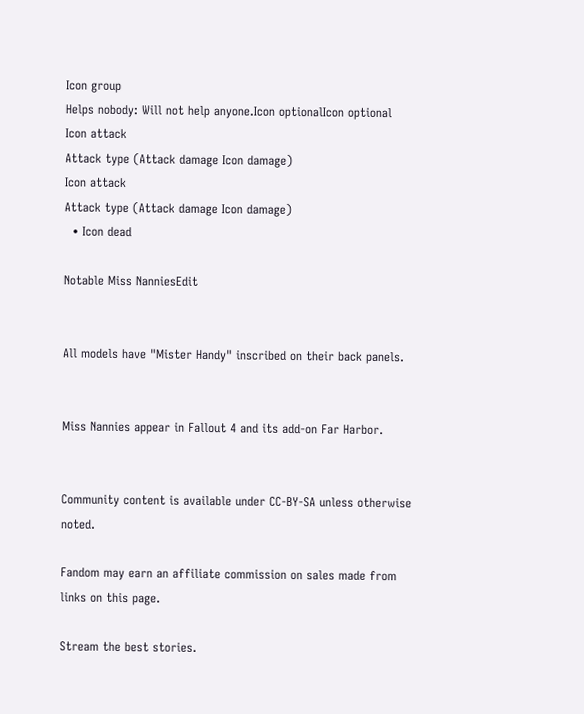Icon group
Helps nobody: Will not help anyone.Icon optionalIcon optional
Icon attack
Attack type (Attack damage Icon damage)
Icon attack
Attack type (Attack damage Icon damage)
  • Icon dead

Notable Miss NanniesEdit


All models have "Mister Handy" inscribed on their back panels.


Miss Nannies appear in Fallout 4 and its add-on Far Harbor.


Community content is available under CC-BY-SA unless otherwise noted.

Fandom may earn an affiliate commission on sales made from links on this page.

Stream the best stories.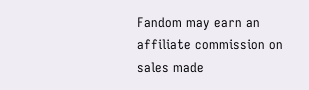Fandom may earn an affiliate commission on sales made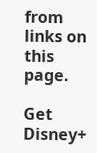from links on this page.

Get Disney+